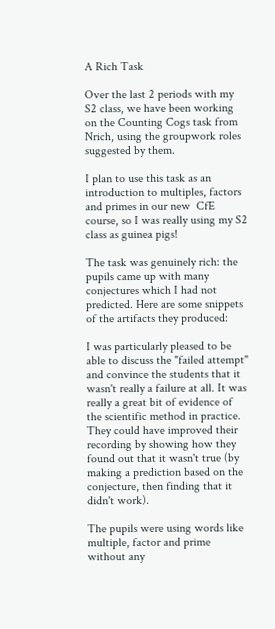A Rich Task

Over the last 2 periods with my S2 class, we have been working on the Counting Cogs task from Nrich, using the groupwork roles suggested by them.

I plan to use this task as an introduction to multiples, factors and primes in our new  CfE course, so I was really using my S2 class as guinea pigs!

The task was genuinely rich: the pupils came up with many conjectures which I had not predicted. Here are some snippets of the artifacts they produced:

I was particularly pleased to be able to discuss the "failed attempt" and convince the students that it wasn't really a failure at all. It was really a great bit of evidence of the scientific method in practice. They could have improved their recording by showing how they found out that it wasn't true (by making a prediction based on the conjecture, then finding that it didn't work).

The pupils were using words like multiple, factor and prime without any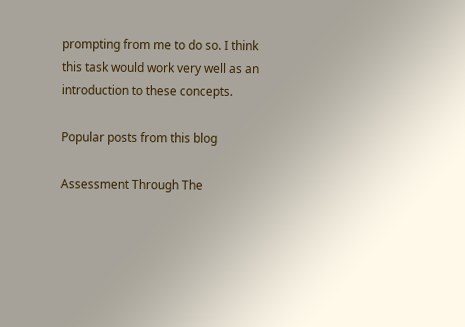prompting from me to do so. I think this task would work very well as an introduction to these concepts.

Popular posts from this blog

Assessment Through The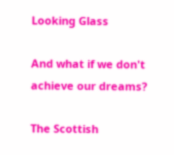Looking Glass

And what if we don't achieve our dreams?

The Scottish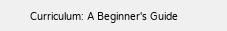Curriculum: A Beginner's Guide